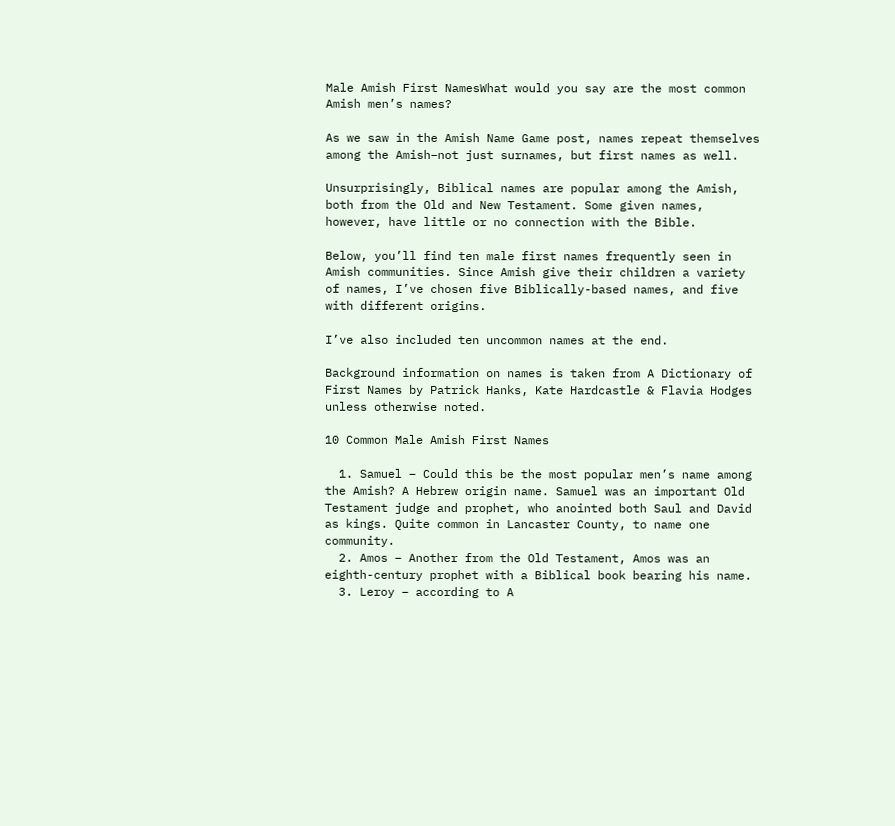Male Amish First NamesWhat would you say are the most common Amish men’s names?

As we saw in the Amish Name Game post, names repeat themselves among the Amish–not just surnames, but first names as well.

Unsurprisingly, Biblical names are popular among the Amish, both from the Old and New Testament. Some given names, however, have little or no connection with the Bible.

Below, you’ll find ten male first names frequently seen in Amish communities. Since Amish give their children a variety of names, I’ve chosen five Biblically-based names, and five with different origins.

I’ve also included ten uncommon names at the end.

Background information on names is taken from A Dictionary of First Names by Patrick Hanks, Kate Hardcastle & Flavia Hodges unless otherwise noted.

10 Common Male Amish First Names

  1. Samuel – Could this be the most popular men’s name among the Amish? A Hebrew origin name. Samuel was an important Old Testament judge and prophet, who anointed both Saul and David as kings. Quite common in Lancaster County, to name one community.
  2. Amos – Another from the Old Testament, Amos was an eighth-century prophet with a Biblical book bearing his name.
  3. Leroy – according to A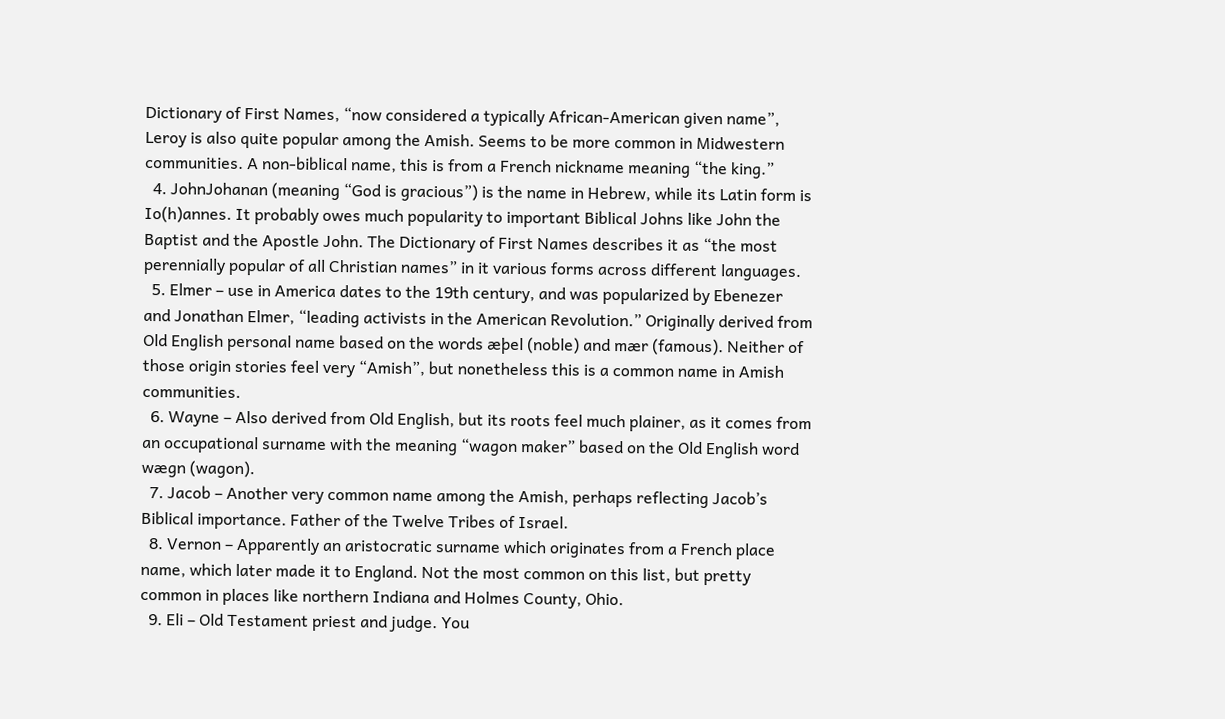Dictionary of First Names, “now considered a typically African-American given name”, Leroy is also quite popular among the Amish. Seems to be more common in Midwestern communities. A non-biblical name, this is from a French nickname meaning “the king.”
  4. JohnJohanan (meaning “God is gracious”) is the name in Hebrew, while its Latin form is Io(h)annes. It probably owes much popularity to important Biblical Johns like John the Baptist and the Apostle John. The Dictionary of First Names describes it as “the most perennially popular of all Christian names” in it various forms across different languages.
  5. Elmer – use in America dates to the 19th century, and was popularized by Ebenezer and Jonathan Elmer, “leading activists in the American Revolution.” Originally derived from Old English personal name based on the words æþel (noble) and mær (famous). Neither of those origin stories feel very “Amish”, but nonetheless this is a common name in Amish communities.
  6. Wayne – Also derived from Old English, but its roots feel much plainer, as it comes from an occupational surname with the meaning “wagon maker” based on the Old English word wægn (wagon).
  7. Jacob – Another very common name among the Amish, perhaps reflecting Jacob’s Biblical importance. Father of the Twelve Tribes of Israel.
  8. Vernon – Apparently an aristocratic surname which originates from a French place name, which later made it to England. Not the most common on this list, but pretty common in places like northern Indiana and Holmes County, Ohio.
  9. Eli – Old Testament priest and judge. You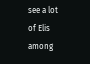see a lot of Elis among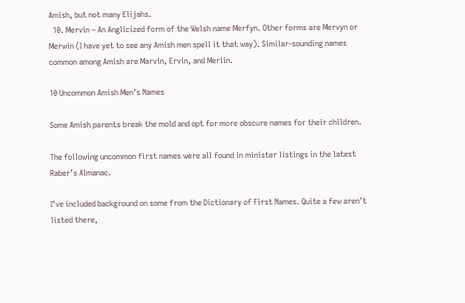Amish, but not many Elijahs.
  10. Mervin – An Anglicized form of the Welsh name Merfyn. Other forms are Mervyn or Merwin (I have yet to see any Amish men spell it that way). Similar-sounding names common among Amish are Marvin, Ervin, and Merlin.

10 Uncommon Amish Men’s Names

Some Amish parents break the mold and opt for more obscure names for their children.

The following uncommon first names were all found in minister listings in the latest Raber’s Almanac.

I’ve included background on some from the Dictionary of First Names. Quite a few aren’t listed there,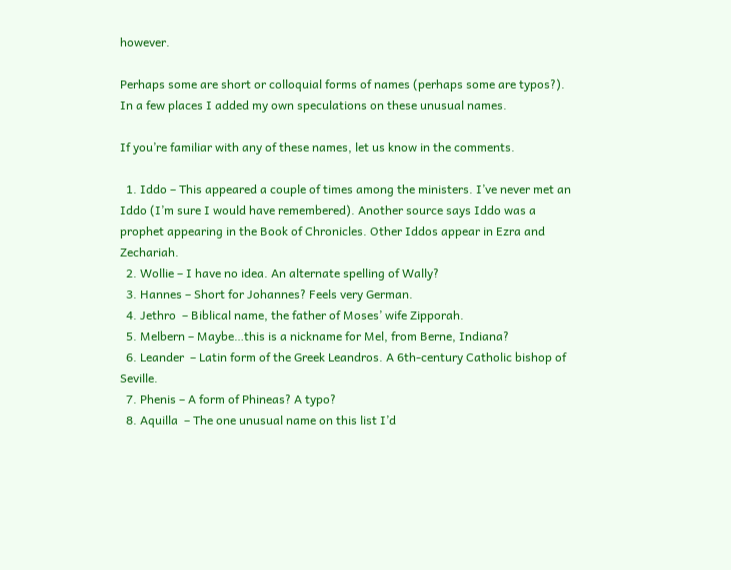however.

Perhaps some are short or colloquial forms of names (perhaps some are typos?). In a few places I added my own speculations on these unusual names.

If you’re familiar with any of these names, let us know in the comments.

  1. Iddo – This appeared a couple of times among the ministers. I’ve never met an Iddo (I’m sure I would have remembered). Another source says Iddo was a prophet appearing in the Book of Chronicles. Other Iddos appear in Ezra and Zechariah.
  2. Wollie – I have no idea. An alternate spelling of Wally?
  3. Hannes – Short for Johannes? Feels very German.
  4. Jethro  – Biblical name, the father of Moses’ wife Zipporah.
  5. Melbern – Maybe…this is a nickname for Mel, from Berne, Indiana?
  6. Leander  – Latin form of the Greek Leandros. A 6th-century Catholic bishop of Seville.
  7. Phenis – A form of Phineas? A typo?
  8. Aquilla  – The one unusual name on this list I’d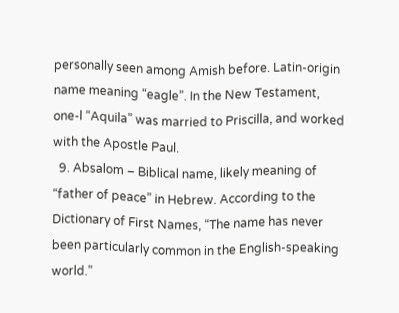personally seen among Amish before. Latin-origin name meaning “eagle”. In the New Testament, one-l “Aquila” was married to Priscilla, and worked with the Apostle Paul.
  9. Absalom – Biblical name, likely meaning of “father of peace” in Hebrew. According to the Dictionary of First Names, “The name has never been particularly common in the English-speaking world.”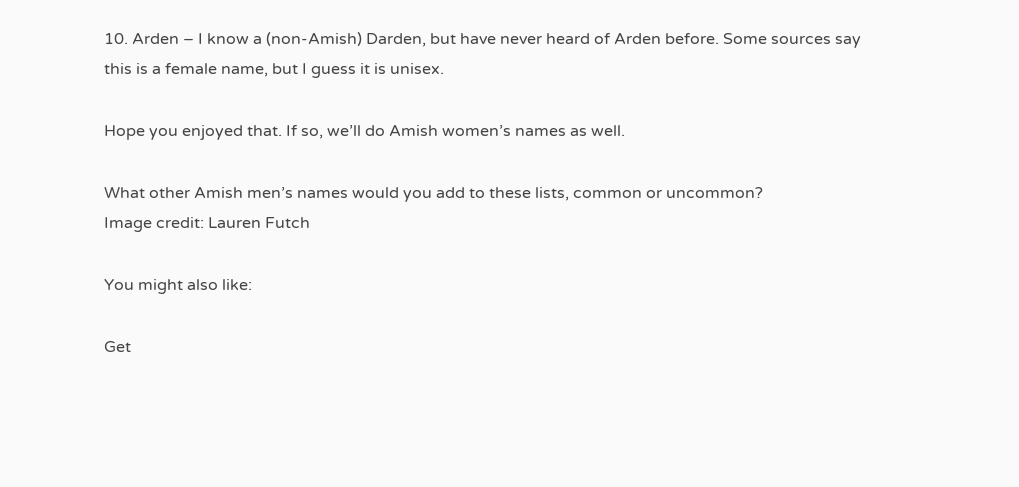10. Arden – I know a (non-Amish) Darden, but have never heard of Arden before. Some sources say this is a female name, but I guess it is unisex.

Hope you enjoyed that. If so, we’ll do Amish women’s names as well.

What other Amish men’s names would you add to these lists, common or uncommon?
Image credit: Lauren Futch

You might also like:

Get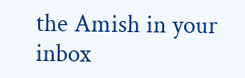the Amish in your inbox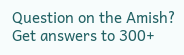Question on the Amish? Get answers to 300+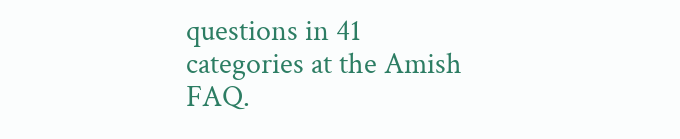questions in 41 categories at the Amish FAQ.